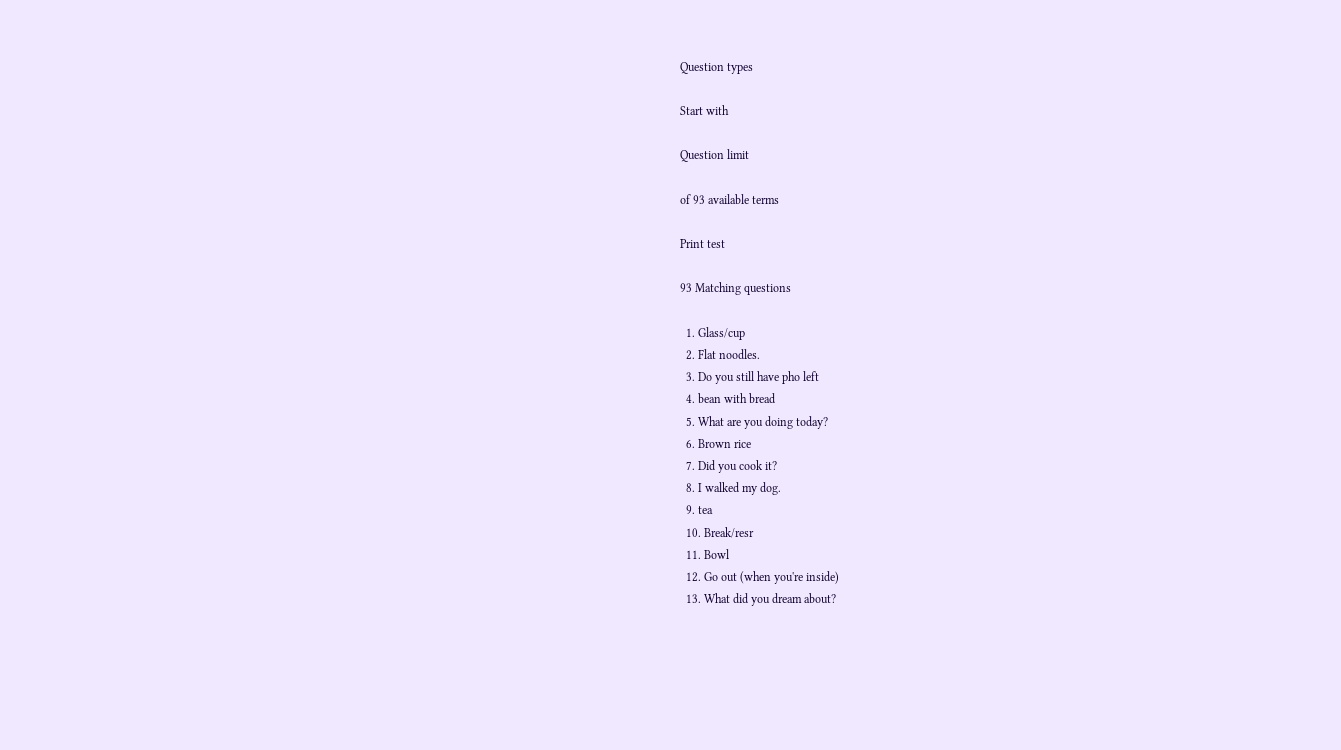Question types

Start with

Question limit

of 93 available terms

Print test

93 Matching questions

  1. Glass/cup
  2. Flat noodles.
  3. Do you still have pho left
  4. bean with bread
  5. What are you doing today?
  6. Brown rice
  7. Did you cook it?
  8. I walked my dog.
  9. tea
  10. Break/resr
  11. Bowl
  12. Go out (when you're inside)
  13. What did you dream about?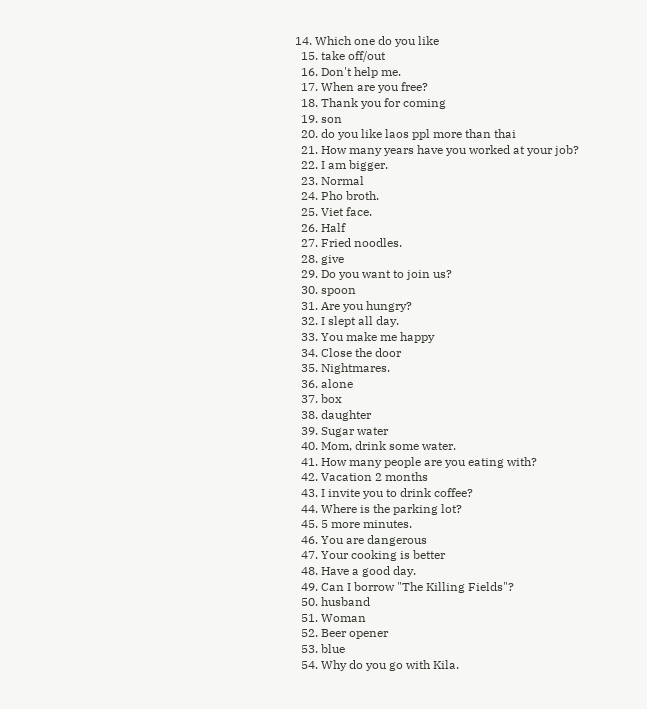14. Which one do you like
  15. take off/out
  16. Don't help me.
  17. When are you free?
  18. Thank you for coming
  19. son
  20. do you like laos ppl more than thai
  21. How many years have you worked at your job?
  22. I am bigger.
  23. Normal
  24. Pho broth.
  25. Viet face.
  26. Half
  27. Fried noodles.
  28. give
  29. Do you want to join us?
  30. spoon
  31. Are you hungry?
  32. I slept all day.
  33. You make me happy
  34. Close the door
  35. Nightmares.
  36. alone
  37. box
  38. daughter
  39. Sugar water
  40. Mom, drink some water.
  41. How many people are you eating with?
  42. Vacation 2 months
  43. I invite you to drink coffee?
  44. Where is the parking lot?
  45. 5 more minutes.
  46. You are dangerous
  47. Your cooking is better
  48. Have a good day.
  49. Can I borrow "The Killing Fields"?
  50. husband
  51. Woman
  52. Beer opener
  53. blue
  54. Why do you go with Kila.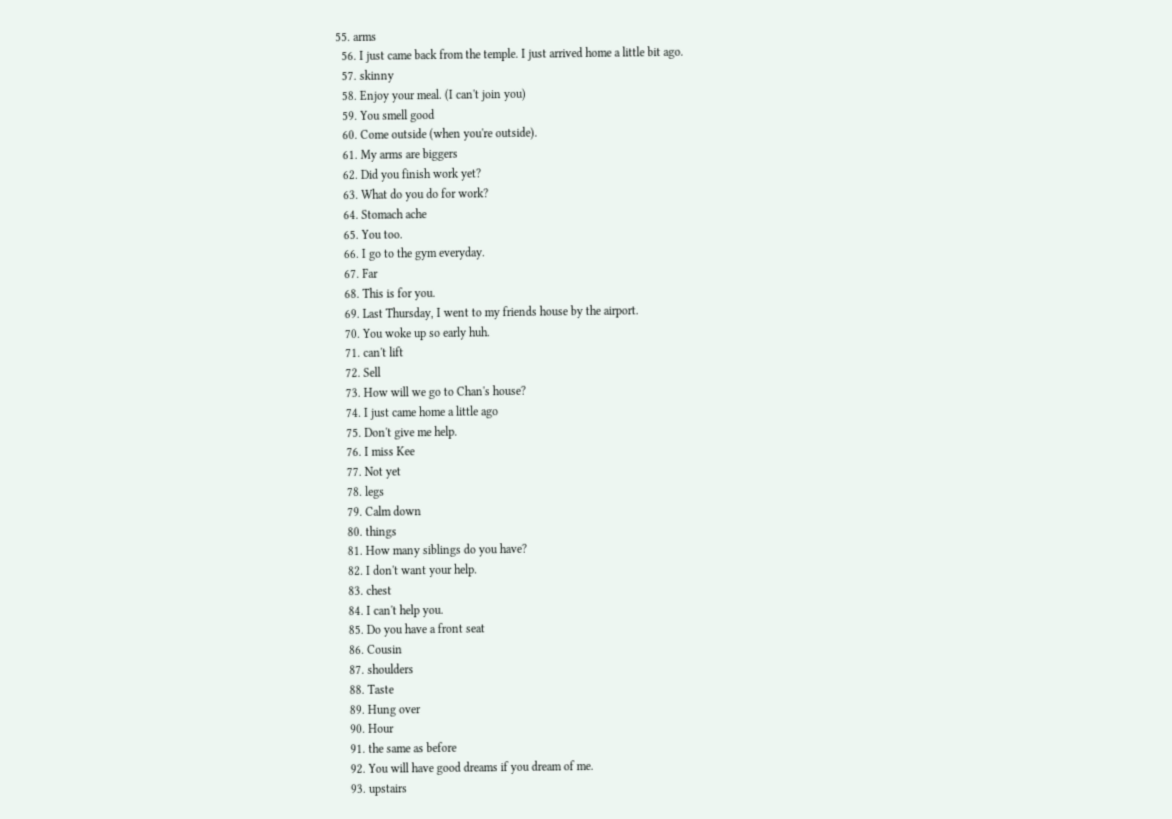55. arms
  56. I just came back from the temple. I just arrived home a little bit ago.
  57. skinny
  58. Enjoy your meal. (I can't join you)
  59. You smell good
  60. Come outside (when you're outside).
  61. My arms are biggers
  62. Did you finish work yet?
  63. What do you do for work?
  64. Stomach ache
  65. You too.
  66. I go to the gym everyday.
  67. Far
  68. This is for you.
  69. Last Thursday, I went to my friends house by the airport.
  70. You woke up so early huh.
  71. can't lift
  72. Sell
  73. How will we go to Chan's house?
  74. I just came home a little ago
  75. Don't give me help.
  76. I miss Kee
  77. Not yet
  78. legs
  79. Calm down
  80. things
  81. How many siblings do you have?
  82. I don't want your help.
  83. chest
  84. I can't help you.
  85. Do you have a front seat
  86. Cousin
  87. shoulders
  88. Taste
  89. Hung over
  90. Hour
  91. the same as before
  92. You will have good dreams if you dream of me.
  93. upstairs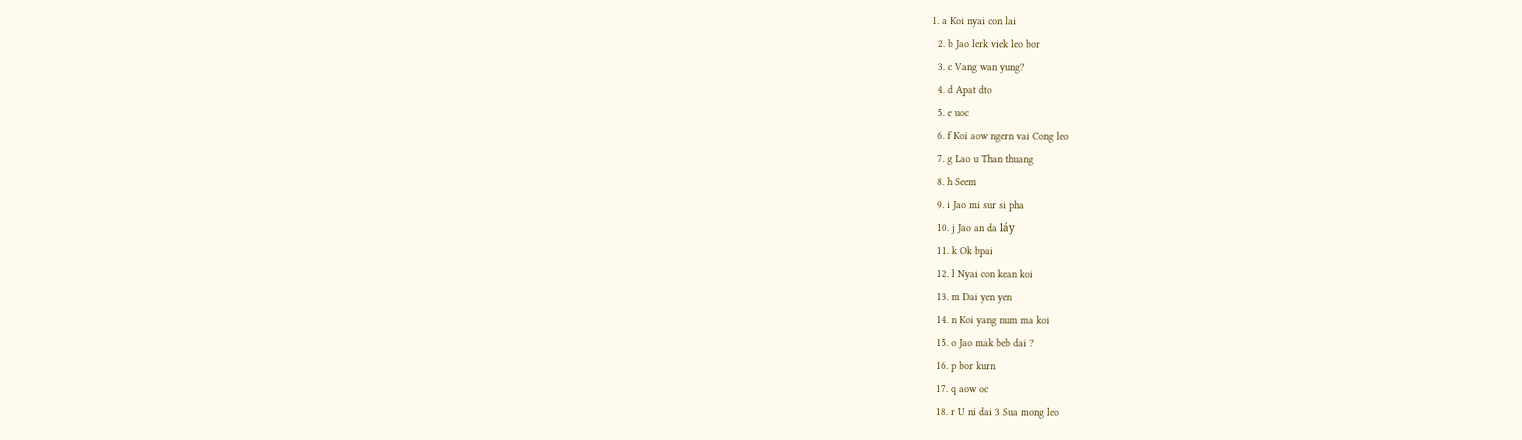1. a Koi nyai con lai
  2. b Jao lerk viek leo bor
  3. c Vang wan yung?
  4. d Apat dto
  5. e uoc
  6. f Koi aow ngern vai Cong leo
  7. g Lao u Than thuang
  8. h Seem
  9. i Jao mi sur si pha
  10. j Jao an da láy
  11. k Ok bpai
  12. l Nyai con kean koi
  13. m Dai yen yen
  14. n Koi yang num ma koi
  15. o Jao mak beb dai ?
  16. p bor kurn
  17. q aow oc
  18. r U ni dai 3 Sua mong leo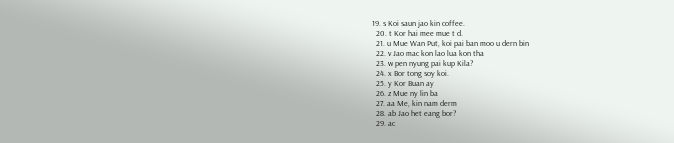19. s Koi saun jao kin coffee.
  20. t Kor hai mee mue t d.
  21. u Mue Wan Put, koi pai ban moo u dern bin
  22. v Jao mac kon lao lua kon tha
  23. w pen nyung pai kup Kila?
  24. x Bor tong soy koi.
  25. y Kor Buan ay
  26. z Mue ny lin ba
  27. aa Me, kin nam derm
  28. ab Jao het eang bor?
  29. ac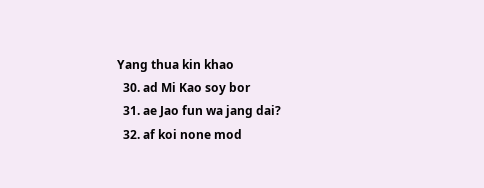Yang thua kin khao
  30. ad Mi Kao soy bor
  31. ae Jao fun wa jang dai?
  32. af koi none mod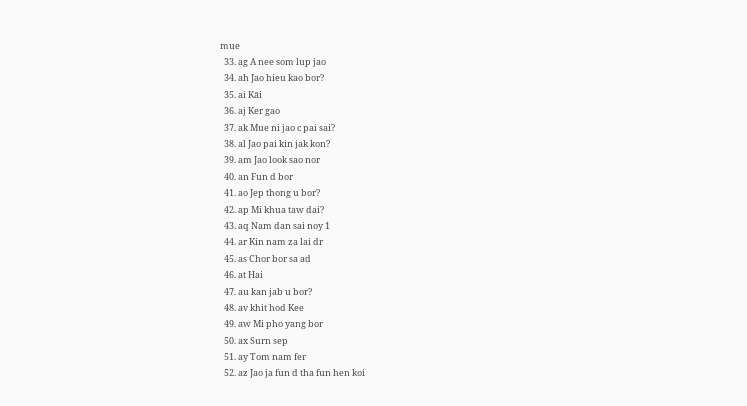mue
  33. ag A nee som lup jao
  34. ah Jao hieu kao bor?
  35. ai Kāi
  36. aj Ker gao
  37. ak Mue ni jao c pai sai?
  38. al Jao pai kin jak kon?
  39. am Jao look sao nor
  40. an Fun d bor
  41. ao Jep thong u bor?
  42. ap Mi khua taw dai?
  43. aq Nam dan sai noy 1
  44. ar Kin nam za lai dr
  45. as Chor bor sa ad
  46. at Hai
  47. au kan jab u bor?
  48. av khit hod Kee
  49. aw Mi pho yang bor
  50. ax Surn sep
  51. ay Tom nam fer
  52. az Jao ja fun d tha fun hen koi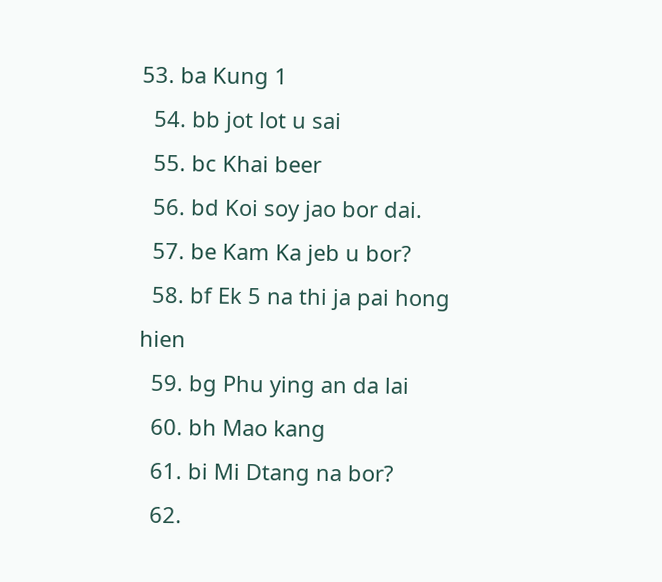53. ba Kung 1
  54. bb jot lot u sai
  55. bc Khai beer
  56. bd Koi soy jao bor dai.
  57. be Kam Ka jeb u bor?
  58. bf Ek 5 na thi ja pai hong hien
  59. bg Phu ying an da lai
  60. bh Mao kang
  61. bi Mi Dtang na bor?
  62.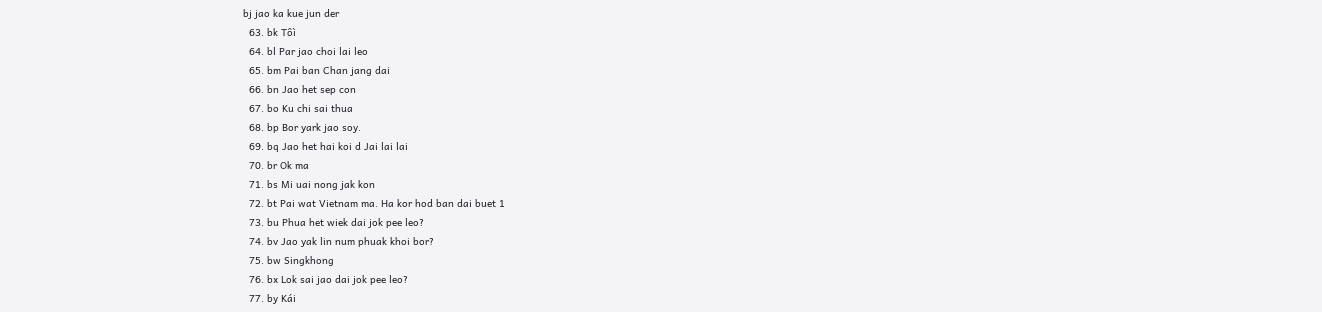bj jao ka kue jun der
  63. bk Tôì
  64. bl Par jao choi lai leo
  65. bm Pai ban Chan jang dai
  66. bn Jao het sep con
  67. bo Ku chi sai thua
  68. bp Bor yark jao soy.
  69. bq Jao het hai koi d Jai lai lai
  70. br Ok ma
  71. bs Mi uai nong jak kon
  72. bt Pai wat Vietnam ma. Ha kor hod ban dai buet 1
  73. bu Phua het wiek dai jok pee leo?
  74. bv Jao yak lin num phuak khoi bor?
  75. bw Singkhong
  76. bx Lok sai jao dai jok pee leo?
  77. by Kái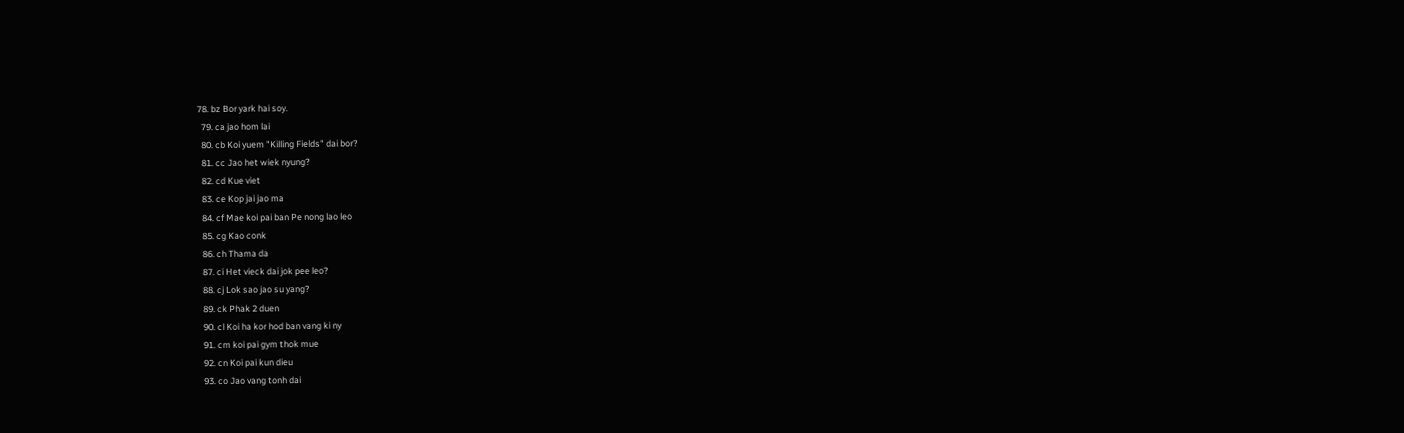78. bz Bor yark hai soy.
  79. ca jao hom lai
  80. cb Koi yuem "Killing Fields" dai bor?
  81. cc Jao het wiek nyung?
  82. cd Kue viet
  83. ce Kop jai jao ma
  84. cf Mae koi pai ban Pe nong lao leo
  85. cg Kao conk
  86. ch Thama da
  87. ci Het vieck dai jok pee leo?
  88. cj Lok sao jao su yang?
  89. ck Phak 2 duen
  90. cl Koi ha kor hod ban vang ki ny
  91. cm koi pai gym thok mue
  92. cn Koi pai kun dieu
  93. co Jao vang tonh dai